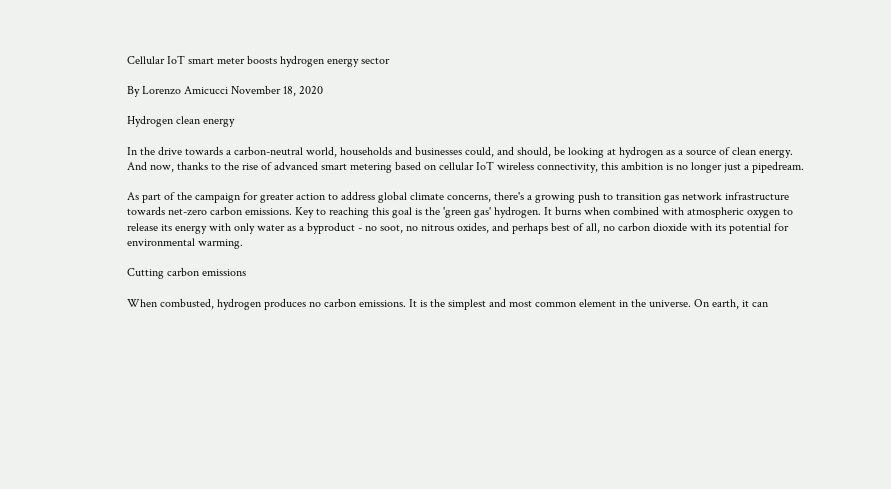Cellular IoT smart meter boosts hydrogen energy sector

By Lorenzo Amicucci November 18, 2020

Hydrogen clean energy

In the drive towards a carbon-neutral world, households and businesses could, and should, be looking at hydrogen as a source of clean energy. And now, thanks to the rise of advanced smart metering based on cellular IoT wireless connectivity, this ambition is no longer just a pipedream.

As part of the campaign for greater action to address global climate concerns, there's a growing push to transition gas network infrastructure towards net-zero carbon emissions. Key to reaching this goal is the 'green gas' hydrogen. It burns when combined with atmospheric oxygen to release its energy with only water as a byproduct - no soot, no nitrous oxides, and perhaps best of all, no carbon dioxide with its potential for environmental warming.

Cutting carbon emissions

When combusted, hydrogen produces no carbon emissions. It is the simplest and most common element in the universe. On earth, it can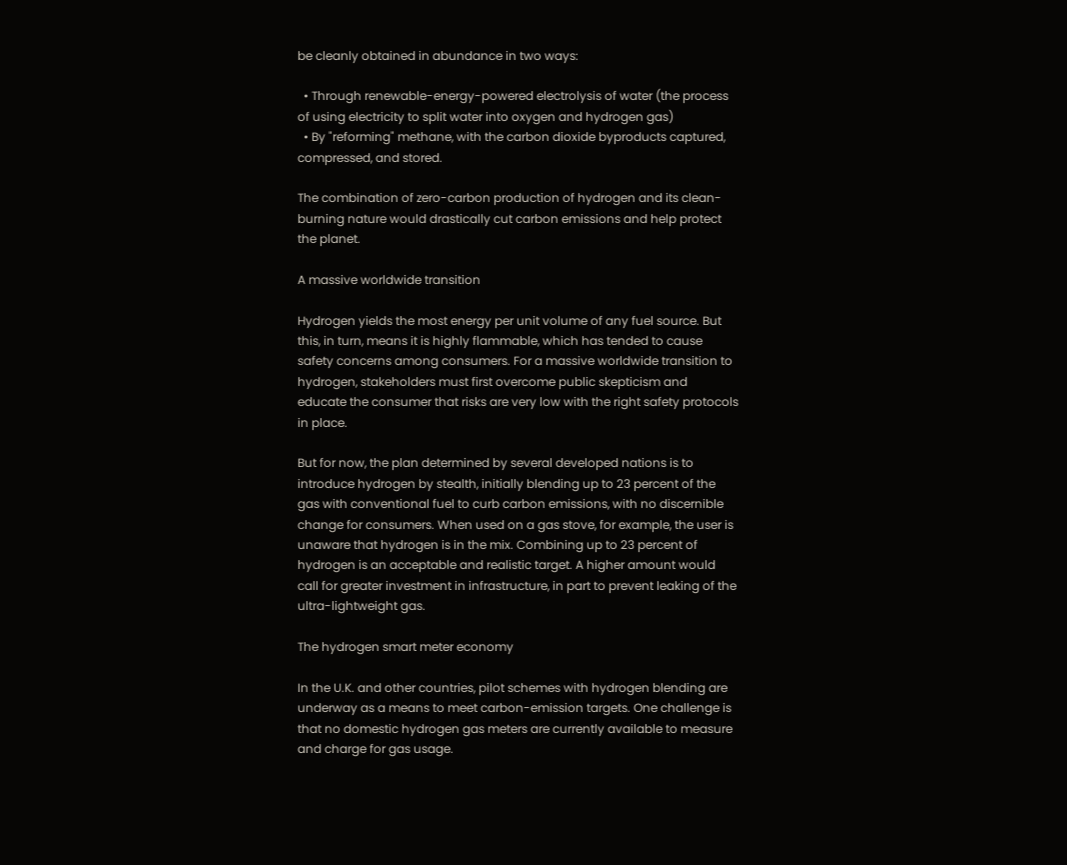be cleanly obtained in abundance in two ways:

  • Through renewable-energy-powered electrolysis of water (the process of using electricity to split water into oxygen and hydrogen gas)
  • By "reforming" methane, with the carbon dioxide byproducts captured, compressed, and stored.

The combination of zero-carbon production of hydrogen and its clean-burning nature would drastically cut carbon emissions and help protect the planet.

A massive worldwide transition

Hydrogen yields the most energy per unit volume of any fuel source. But this, in turn, means it is highly flammable, which has tended to cause safety concerns among consumers. For a massive worldwide transition to hydrogen, stakeholders must first overcome public skepticism and educate the consumer that risks are very low with the right safety protocols in place.

But for now, the plan determined by several developed nations is to introduce hydrogen by stealth, initially blending up to 23 percent of the gas with conventional fuel to curb carbon emissions, with no discernible change for consumers. When used on a gas stove, for example, the user is unaware that hydrogen is in the mix. Combining up to 23 percent of hydrogen is an acceptable and realistic target. A higher amount would call for greater investment in infrastructure, in part to prevent leaking of the ultra-lightweight gas.

The hydrogen smart meter economy

In the U.K. and other countries, pilot schemes with hydrogen blending are underway as a means to meet carbon-emission targets. One challenge is that no domestic hydrogen gas meters are currently available to measure and charge for gas usage.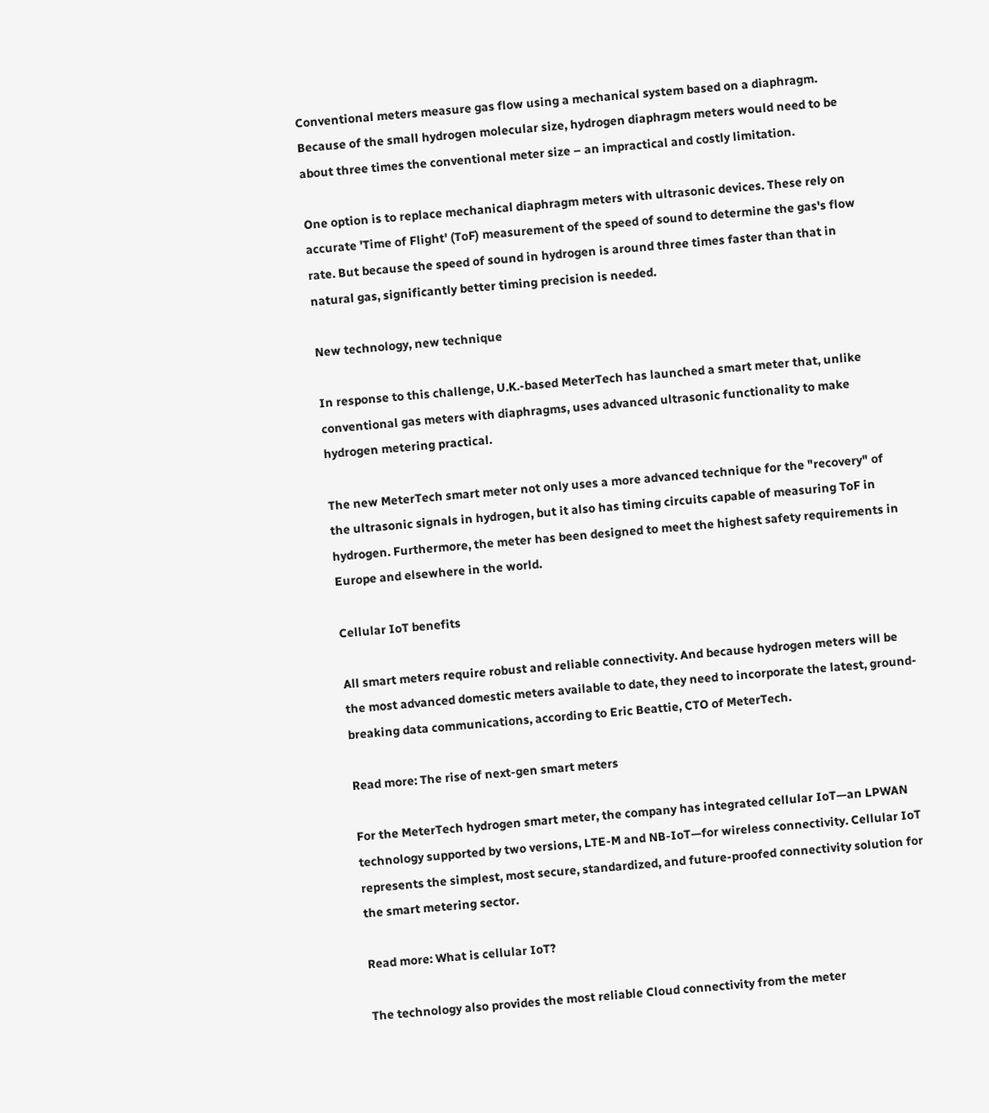Conventional meters measure gas flow using a mechanical system based on a diaphragm. Because of the small hydrogen molecular size, hydrogen diaphragm meters would need to be about three times the conventional meter size – an impractical and costly limitation.

One option is to replace mechanical diaphragm meters with ultrasonic devices. These rely on accurate 'Time of Flight' (ToF) measurement of the speed of sound to determine the gas's flow rate. But because the speed of sound in hydrogen is around three times faster than that in natural gas, significantly better timing precision is needed.

New technology, new technique

In response to this challenge, U.K.-based MeterTech has launched a smart meter that, unlike conventional gas meters with diaphragms, uses advanced ultrasonic functionality to make hydrogen metering practical.

The new MeterTech smart meter not only uses a more advanced technique for the "recovery" of the ultrasonic signals in hydrogen, but it also has timing circuits capable of measuring ToF in hydrogen. Furthermore, the meter has been designed to meet the highest safety requirements in Europe and elsewhere in the world.

Cellular IoT benefits

All smart meters require robust and reliable connectivity. And because hydrogen meters will be the most advanced domestic meters available to date, they need to incorporate the latest, ground-breaking data communications, according to Eric Beattie, CTO of MeterTech.

Read more: The rise of next-gen smart meters

For the MeterTech hydrogen smart meter, the company has integrated cellular IoT—an LPWAN technology supported by two versions, LTE-M and NB-IoT—for wireless connectivity. Cellular IoT represents the simplest, most secure, standardized, and future-proofed connectivity solution for the smart metering sector.

Read more: What is cellular IoT?

The technology also provides the most reliable Cloud connectivity from the meter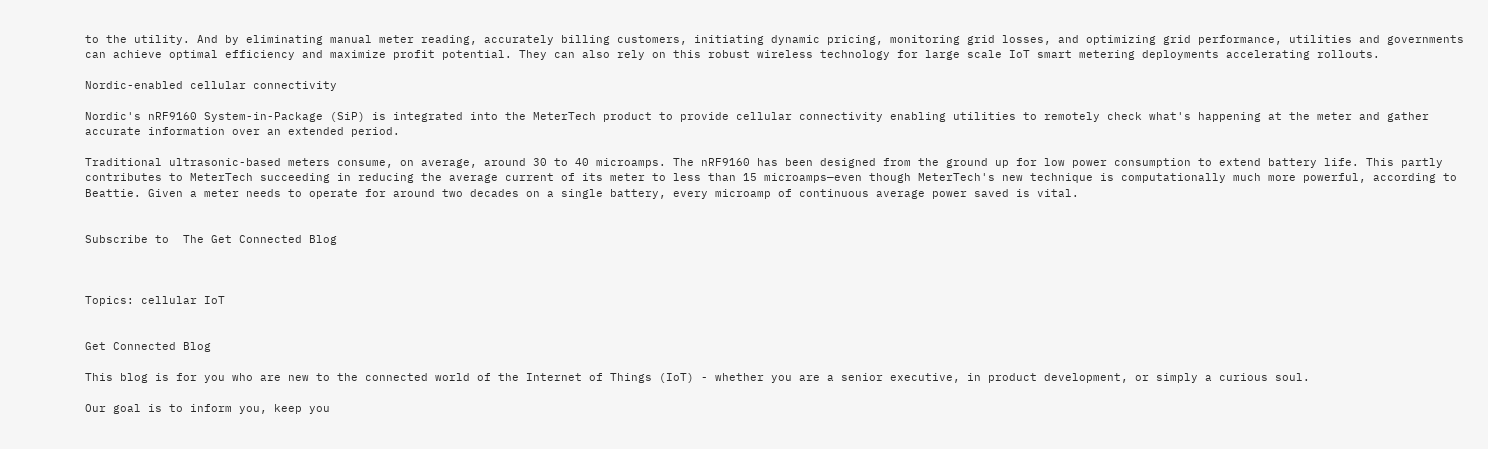to the utility. And by eliminating manual meter reading, accurately billing customers, initiating dynamic pricing, monitoring grid losses, and optimizing grid performance, utilities and governments can achieve optimal efficiency and maximize profit potential. They can also rely on this robust wireless technology for large scale IoT smart metering deployments accelerating rollouts.

Nordic-enabled cellular connectivity

Nordic's nRF9160 System-in-Package (SiP) is integrated into the MeterTech product to provide cellular connectivity enabling utilities to remotely check what's happening at the meter and gather accurate information over an extended period.

Traditional ultrasonic-based meters consume, on average, around 30 to 40 microamps. The nRF9160 has been designed from the ground up for low power consumption to extend battery life. This partly contributes to MeterTech succeeding in reducing the average current of its meter to less than 15 microamps—even though MeterTech's new technique is computationally much more powerful, according to Beattie. Given a meter needs to operate for around two decades on a single battery, every microamp of continuous average power saved is vital.


Subscribe to  The Get Connected Blog



Topics: cellular IoT


Get Connected Blog

This blog is for you who are new to the connected world of the Internet of Things (IoT) - whether you are a senior executive, in product development, or simply a curious soul.

Our goal is to inform you, keep you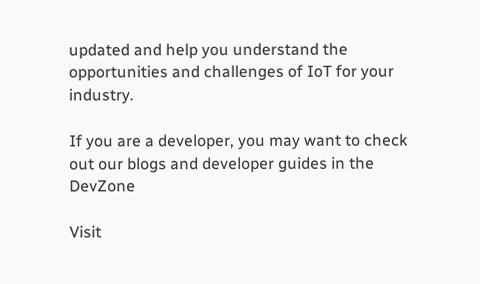updated and help you understand the opportunities and challenges of IoT for your industry.

If you are a developer, you may want to check out our blogs and developer guides in the DevZone

Visit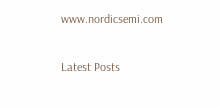www.nordicsemi.com

Latest Posts